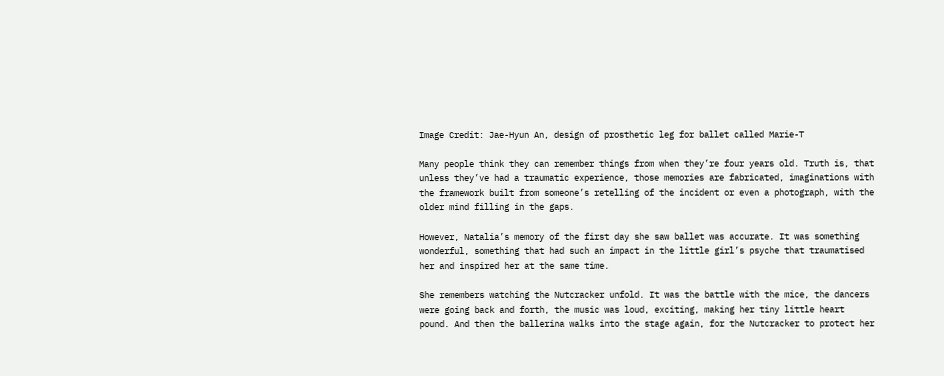Image Credit: Jae-Hyun An, design of prosthetic leg for ballet called Marie-T

Many people think they can remember things from when they’re four years old. Truth is, that unless they’ve had a traumatic experience, those memories are fabricated, imaginations with the framework built from someone’s retelling of the incident or even a photograph, with the older mind filling in the gaps.

However, Natalia’s memory of the first day she saw ballet was accurate. It was something wonderful, something that had such an impact in the little girl’s psyche that traumatised her and inspired her at the same time.

She remembers watching the Nutcracker unfold. It was the battle with the mice, the dancers were going back and forth, the music was loud, exciting, making her tiny little heart pound. And then the ballerina walks into the stage again, for the Nutcracker to protect her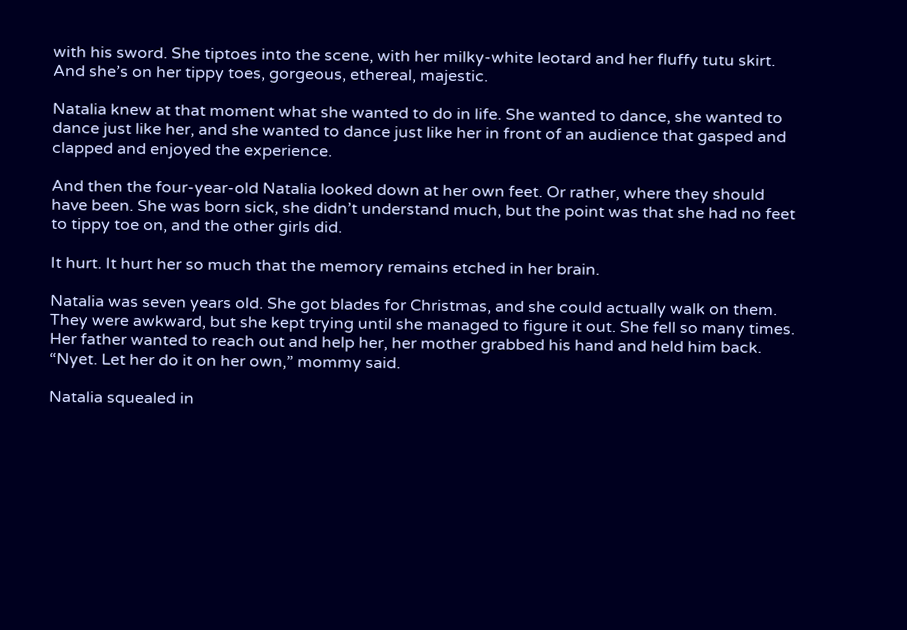with his sword. She tiptoes into the scene, with her milky-white leotard and her fluffy tutu skirt. And she’s on her tippy toes, gorgeous, ethereal, majestic.

Natalia knew at that moment what she wanted to do in life. She wanted to dance, she wanted to dance just like her, and she wanted to dance just like her in front of an audience that gasped and clapped and enjoyed the experience.

And then the four-year-old Natalia looked down at her own feet. Or rather, where they should have been. She was born sick, she didn’t understand much, but the point was that she had no feet to tippy toe on, and the other girls did.

It hurt. It hurt her so much that the memory remains etched in her brain.

Natalia was seven years old. She got blades for Christmas, and she could actually walk on them. They were awkward, but she kept trying until she managed to figure it out. She fell so many times. Her father wanted to reach out and help her, her mother grabbed his hand and held him back. “Nyet. Let her do it on her own,” mommy said.

Natalia squealed in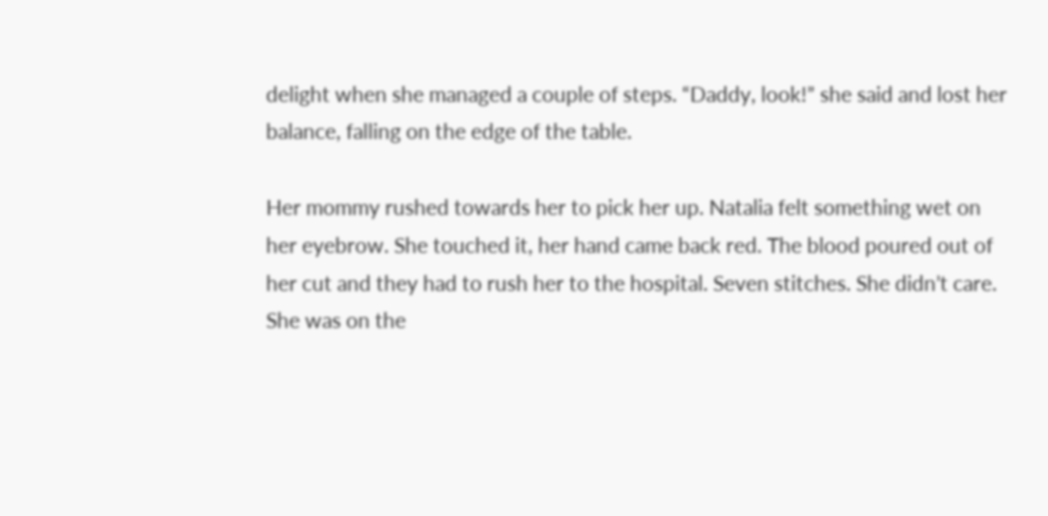delight when she managed a couple of steps. “Daddy, look!” she said and lost her balance, falling on the edge of the table.

Her mommy rushed towards her to pick her up. Natalia felt something wet on her eyebrow. She touched it, her hand came back red. The blood poured out of her cut and they had to rush her to the hospital. Seven stitches. She didn’t care. She was on the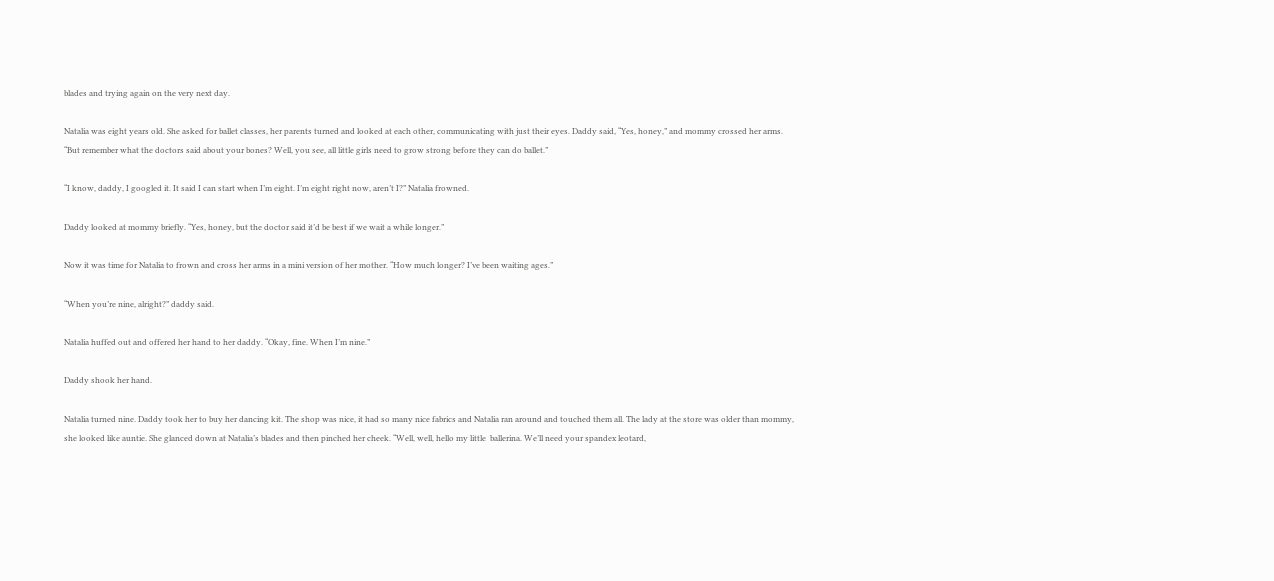blades and trying again on the very next day.

Natalia was eight years old. She asked for ballet classes, her parents turned and looked at each other, communicating with just their eyes. Daddy said, “Yes, honey,” and mommy crossed her arms. “But remember what the doctors said about your bones? Well, you see, all little girls need to grow strong before they can do ballet.”

“I know, daddy, I googled it. It said I can start when I’m eight. I’m eight right now, aren’t I?” Natalia frowned.

Daddy looked at mommy briefly. “Yes, honey, but the doctor said it’d be best if we wait a while longer.”

Now it was time for Natalia to frown and cross her arms in a mini version of her mother. “How much longer? I’ve been waiting ages.”

“When you’re nine, alright?” daddy said.

Natalia huffed out and offered her hand to her daddy. “Okay, fine. When I’m nine.”

Daddy shook her hand.

Natalia turned nine. Daddy took her to buy her dancing kit. The shop was nice, it had so many nice fabrics and Natalia ran around and touched them all. The lady at the store was older than mommy, she looked like auntie. She glanced down at Natalia’s blades and then pinched her cheek. “Well, well, hello my little  ballerina. We’ll need your spandex leotard,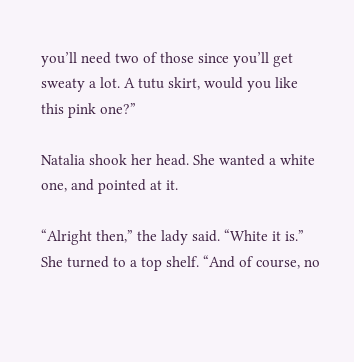you’ll need two of those since you’ll get sweaty a lot. A tutu skirt, would you like this pink one?”

Natalia shook her head. She wanted a white one, and pointed at it.

“Alright then,” the lady said. “White it is.” She turned to a top shelf. “And of course, no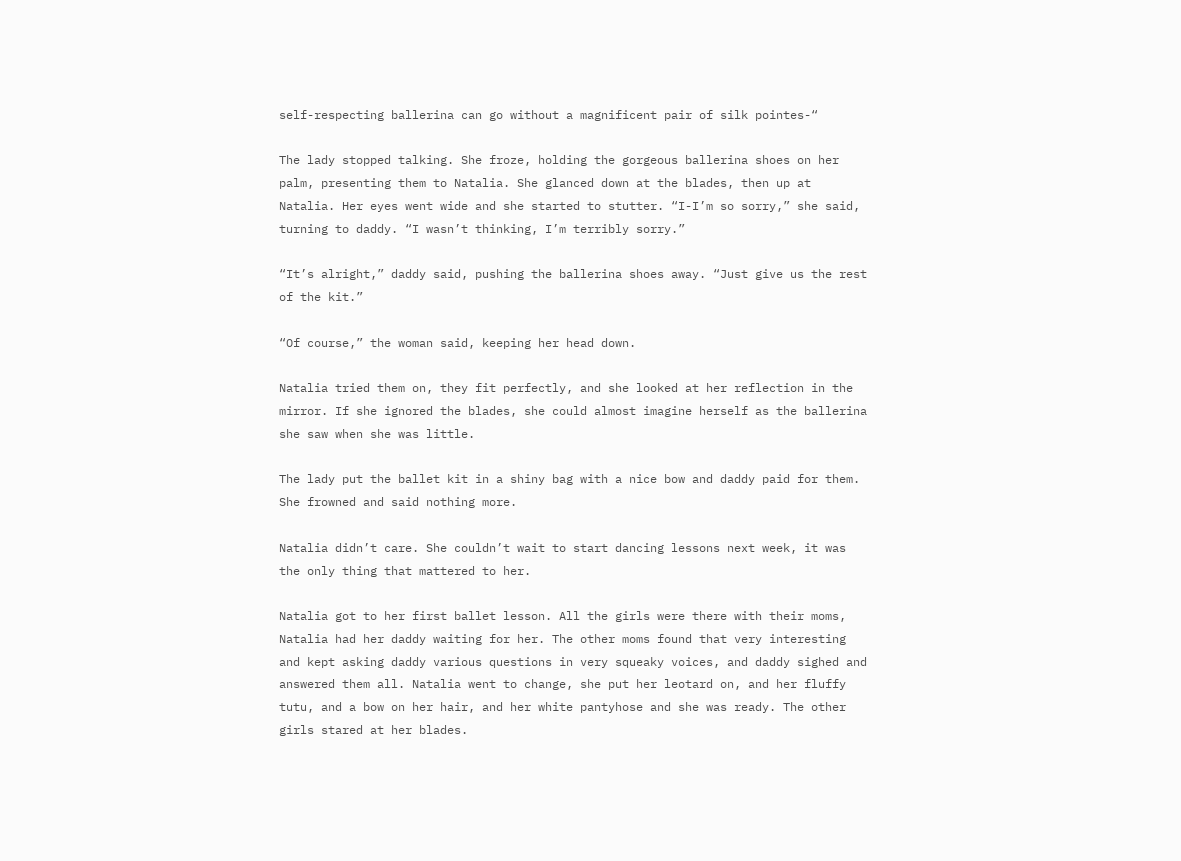self-respecting ballerina can go without a magnificent pair of silk pointes-“

The lady stopped talking. She froze, holding the gorgeous ballerina shoes on her palm, presenting them to Natalia. She glanced down at the blades, then up at Natalia. Her eyes went wide and she started to stutter. “I-I’m so sorry,” she said, turning to daddy. “I wasn’t thinking, I’m terribly sorry.”

“It’s alright,” daddy said, pushing the ballerina shoes away. “Just give us the rest of the kit.”

“Of course,” the woman said, keeping her head down.

Natalia tried them on, they fit perfectly, and she looked at her reflection in the mirror. If she ignored the blades, she could almost imagine herself as the ballerina she saw when she was little.

The lady put the ballet kit in a shiny bag with a nice bow and daddy paid for them. She frowned and said nothing more.

Natalia didn’t care. She couldn’t wait to start dancing lessons next week, it was the only thing that mattered to her.

Natalia got to her first ballet lesson. All the girls were there with their moms, Natalia had her daddy waiting for her. The other moms found that very interesting and kept asking daddy various questions in very squeaky voices, and daddy sighed and answered them all. Natalia went to change, she put her leotard on, and her fluffy tutu, and a bow on her hair, and her white pantyhose and she was ready. The other girls stared at her blades.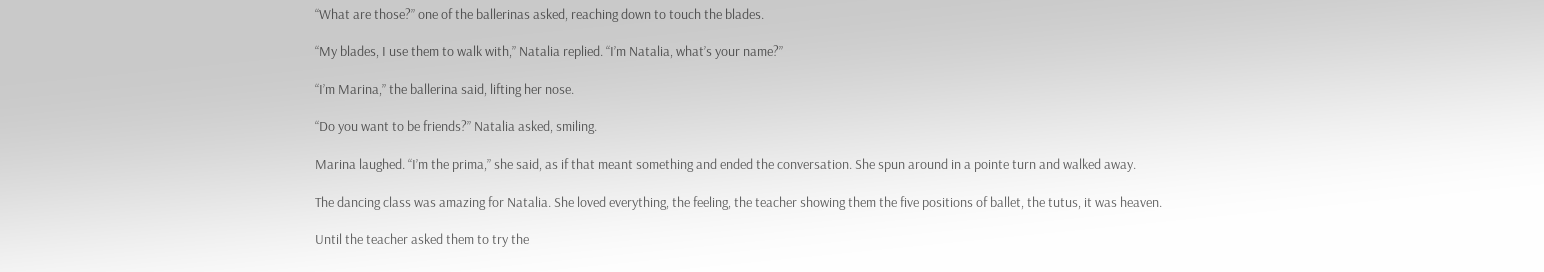“What are those?” one of the ballerinas asked, reaching down to touch the blades.

“My blades, I use them to walk with,” Natalia replied. “I’m Natalia, what’s your name?”

“I’m Marina,” the ballerina said, lifting her nose.

“Do you want to be friends?” Natalia asked, smiling.

Marina laughed. “I’m the prima,” she said, as if that meant something and ended the conversation. She spun around in a pointe turn and walked away.

The dancing class was amazing for Natalia. She loved everything, the feeling, the teacher showing them the five positions of ballet, the tutus, it was heaven.

Until the teacher asked them to try the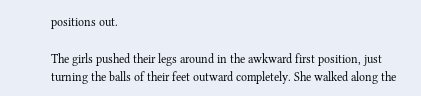positions out.

The girls pushed their legs around in the awkward first position, just turning the balls of their feet outward completely. She walked along the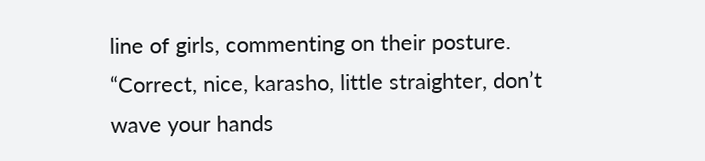line of girls, commenting on their posture. “Correct, nice, karasho, little straighter, don’t wave your hands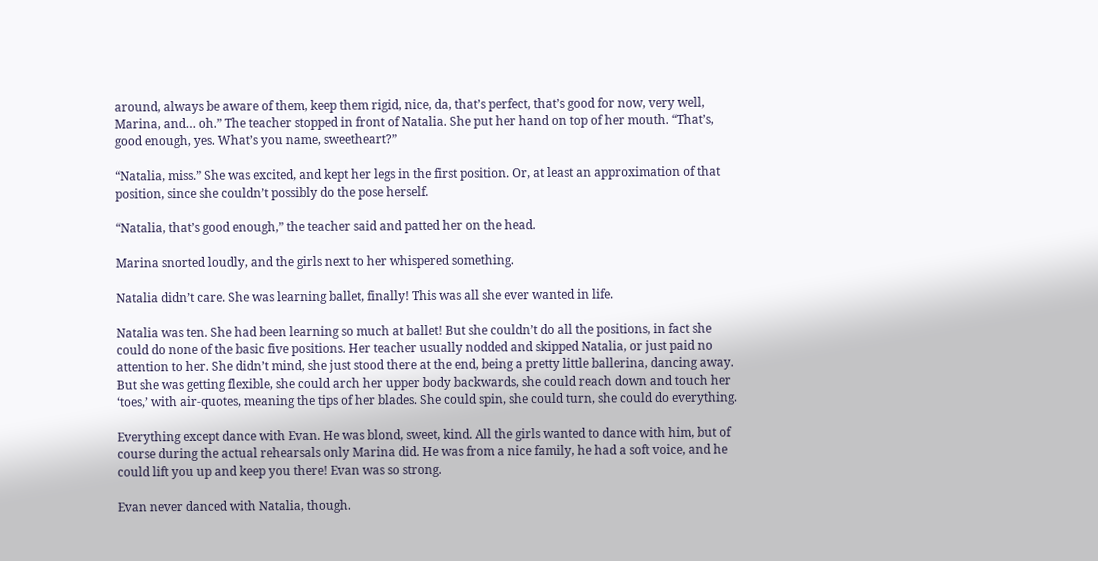around, always be aware of them, keep them rigid, nice, da, that’s perfect, that’s good for now, very well, Marina, and… oh.” The teacher stopped in front of Natalia. She put her hand on top of her mouth. “That’s, good enough, yes. What’s you name, sweetheart?”

“Natalia, miss.” She was excited, and kept her legs in the first position. Or, at least an approximation of that position, since she couldn’t possibly do the pose herself.

“Natalia, that’s good enough,” the teacher said and patted her on the head.

Marina snorted loudly, and the girls next to her whispered something.

Natalia didn’t care. She was learning ballet, finally! This was all she ever wanted in life.

Natalia was ten. She had been learning so much at ballet! But she couldn’t do all the positions, in fact she could do none of the basic five positions. Her teacher usually nodded and skipped Natalia, or just paid no attention to her. She didn’t mind, she just stood there at the end, being a pretty little ballerina, dancing away. But she was getting flexible, she could arch her upper body backwards, she could reach down and touch her ‘toes,’ with air-quotes, meaning the tips of her blades. She could spin, she could turn, she could do everything.

Everything except dance with Evan. He was blond, sweet, kind. All the girls wanted to dance with him, but of course during the actual rehearsals only Marina did. He was from a nice family, he had a soft voice, and he could lift you up and keep you there! Evan was so strong.

Evan never danced with Natalia, though.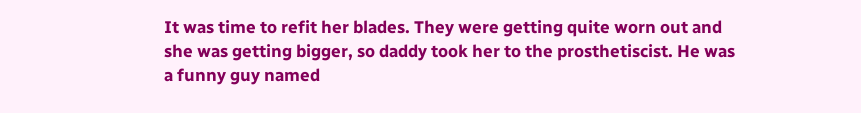It was time to refit her blades. They were getting quite worn out and she was getting bigger, so daddy took her to the prosthetiscist. He was a funny guy named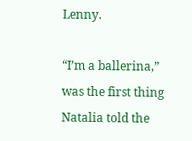Lenny.

“I’m a ballerina,” was the first thing Natalia told the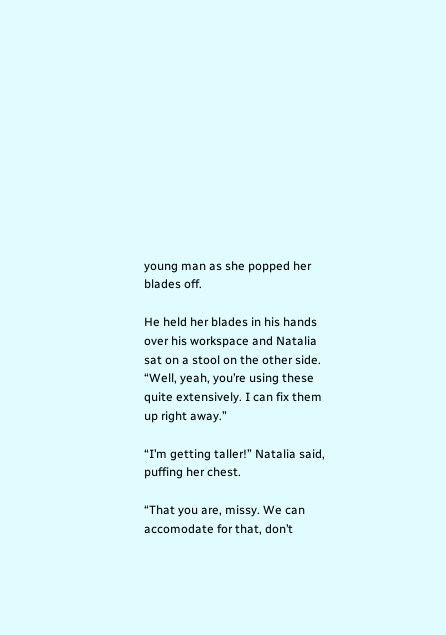young man as she popped her blades off.

He held her blades in his hands over his workspace and Natalia sat on a stool on the other side. “Well, yeah, you’re using these quite extensively. I can fix them up right away.”

“I’m getting taller!” Natalia said, puffing her chest.

“That you are, missy. We can accomodate for that, don’t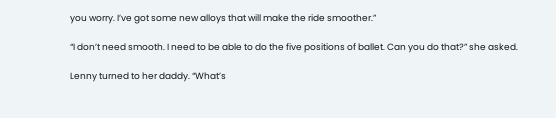you worry. I’ve got some new alloys that will make the ride smoother.”

“I don’t need smooth. I need to be able to do the five positions of ballet. Can you do that?” she asked.

Lenny turned to her daddy. “What’s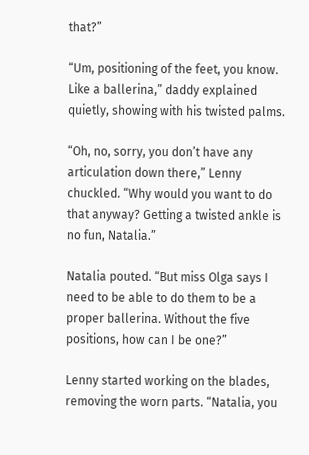that?”

“Um, positioning of the feet, you know. Like a ballerina,” daddy explained quietly, showing with his twisted palms.

“Oh, no, sorry, you don’t have any articulation down there,” Lenny chuckled. “Why would you want to do that anyway? Getting a twisted ankle is no fun, Natalia.”

Natalia pouted. “But miss Olga says I need to be able to do them to be a proper ballerina. Without the five positions, how can I be one?”

Lenny started working on the blades, removing the worn parts. “Natalia, you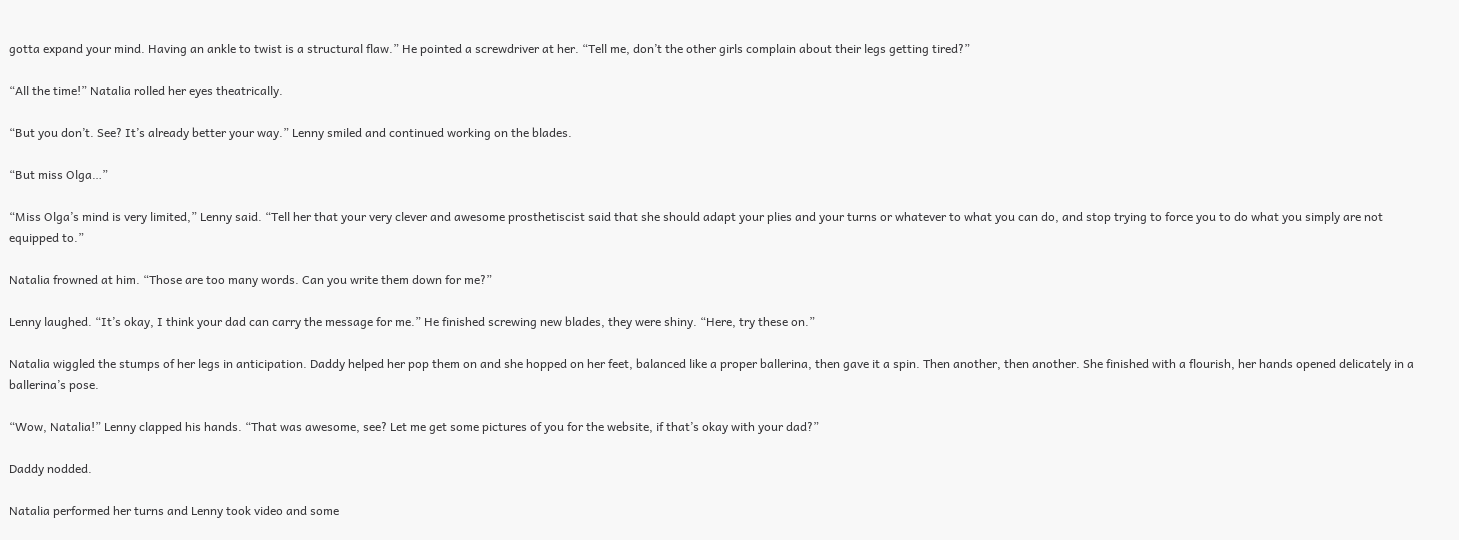gotta expand your mind. Having an ankle to twist is a structural flaw.” He pointed a screwdriver at her. “Tell me, don’t the other girls complain about their legs getting tired?”

“All the time!” Natalia rolled her eyes theatrically.

“But you don’t. See? It’s already better your way.” Lenny smiled and continued working on the blades.

“But miss Olga…”

“Miss Olga’s mind is very limited,” Lenny said. “Tell her that your very clever and awesome prosthetiscist said that she should adapt your plies and your turns or whatever to what you can do, and stop trying to force you to do what you simply are not equipped to.”

Natalia frowned at him. “Those are too many words. Can you write them down for me?”

Lenny laughed. “It’s okay, I think your dad can carry the message for me.” He finished screwing new blades, they were shiny. “Here, try these on.”

Natalia wiggled the stumps of her legs in anticipation. Daddy helped her pop them on and she hopped on her feet, balanced like a proper ballerina, then gave it a spin. Then another, then another. She finished with a flourish, her hands opened delicately in a ballerina’s pose.

“Wow, Natalia!” Lenny clapped his hands. “That was awesome, see? Let me get some pictures of you for the website, if that’s okay with your dad?”

Daddy nodded.

Natalia performed her turns and Lenny took video and some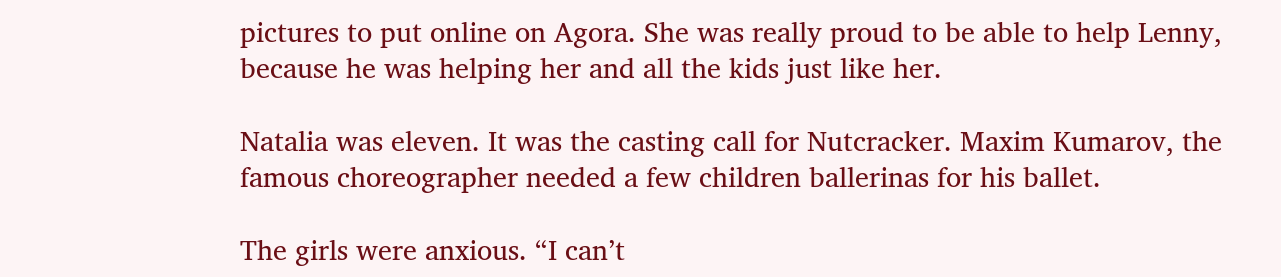pictures to put online on Agora. She was really proud to be able to help Lenny, because he was helping her and all the kids just like her.

Natalia was eleven. It was the casting call for Nutcracker. Maxim Kumarov, the famous choreographer needed a few children ballerinas for his ballet.

The girls were anxious. “I can’t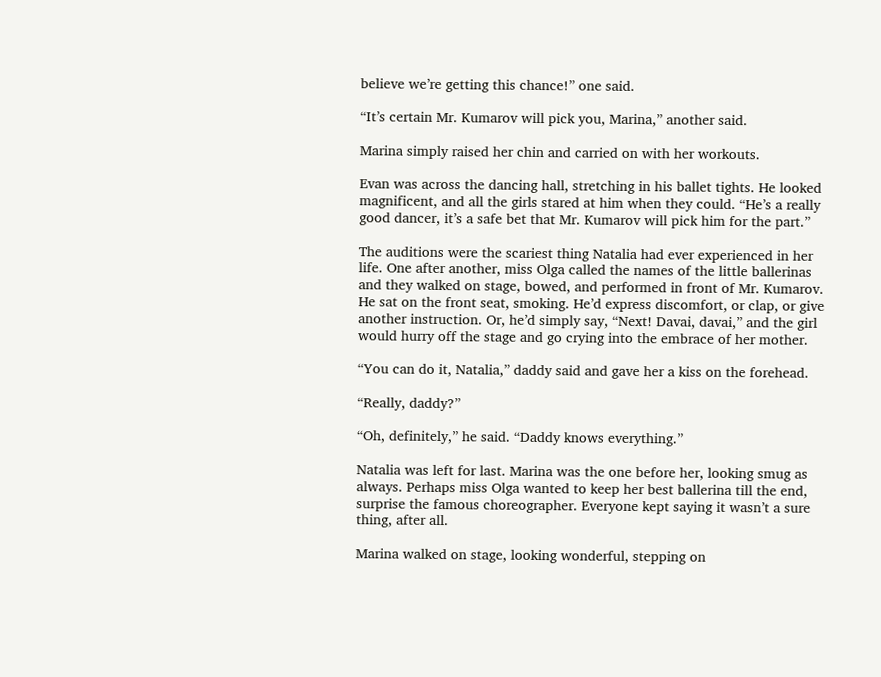believe we’re getting this chance!” one said.

“It’s certain Mr. Kumarov will pick you, Marina,” another said.

Marina simply raised her chin and carried on with her workouts.

Evan was across the dancing hall, stretching in his ballet tights. He looked magnificent, and all the girls stared at him when they could. “He’s a really good dancer, it’s a safe bet that Mr. Kumarov will pick him for the part.”

The auditions were the scariest thing Natalia had ever experienced in her life. One after another, miss Olga called the names of the little ballerinas and they walked on stage, bowed, and performed in front of Mr. Kumarov. He sat on the front seat, smoking. He’d express discomfort, or clap, or give another instruction. Or, he’d simply say, “Next! Davai, davai,” and the girl would hurry off the stage and go crying into the embrace of her mother.

“You can do it, Natalia,” daddy said and gave her a kiss on the forehead.

“Really, daddy?”

“Oh, definitely,” he said. “Daddy knows everything.”

Natalia was left for last. Marina was the one before her, looking smug as always. Perhaps miss Olga wanted to keep her best ballerina till the end, surprise the famous choreographer. Everyone kept saying it wasn’t a sure thing, after all.

Marina walked on stage, looking wonderful, stepping on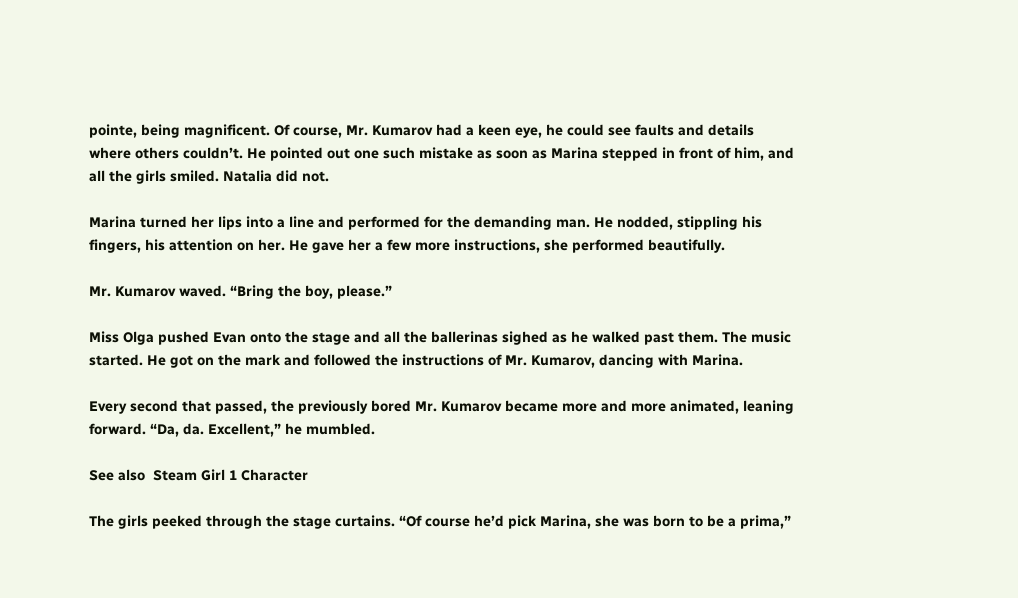pointe, being magnificent. Of course, Mr. Kumarov had a keen eye, he could see faults and details where others couldn’t. He pointed out one such mistake as soon as Marina stepped in front of him, and all the girls smiled. Natalia did not.

Marina turned her lips into a line and performed for the demanding man. He nodded, stippling his fingers, his attention on her. He gave her a few more instructions, she performed beautifully.

Mr. Kumarov waved. “Bring the boy, please.”

Miss Olga pushed Evan onto the stage and all the ballerinas sighed as he walked past them. The music started. He got on the mark and followed the instructions of Mr. Kumarov, dancing with Marina.

Every second that passed, the previously bored Mr. Kumarov became more and more animated, leaning forward. “Da, da. Excellent,” he mumbled.

See also  Steam Girl 1 Character

The girls peeked through the stage curtains. “Of course he’d pick Marina, she was born to be a prima,”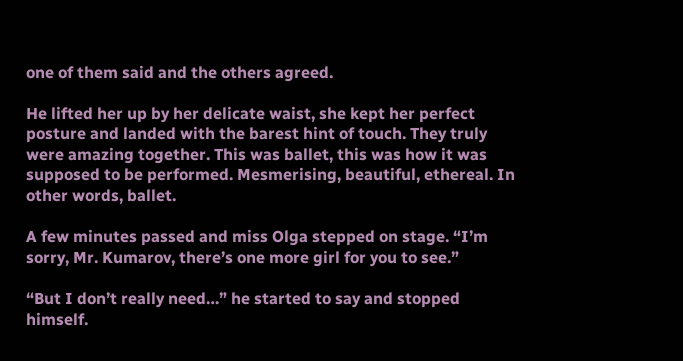one of them said and the others agreed.

He lifted her up by her delicate waist, she kept her perfect posture and landed with the barest hint of touch. They truly were amazing together. This was ballet, this was how it was supposed to be performed. Mesmerising, beautiful, ethereal. In other words, ballet.

A few minutes passed and miss Olga stepped on stage. “I’m sorry, Mr. Kumarov, there’s one more girl for you to see.”

“But I don’t really need…” he started to say and stopped himself.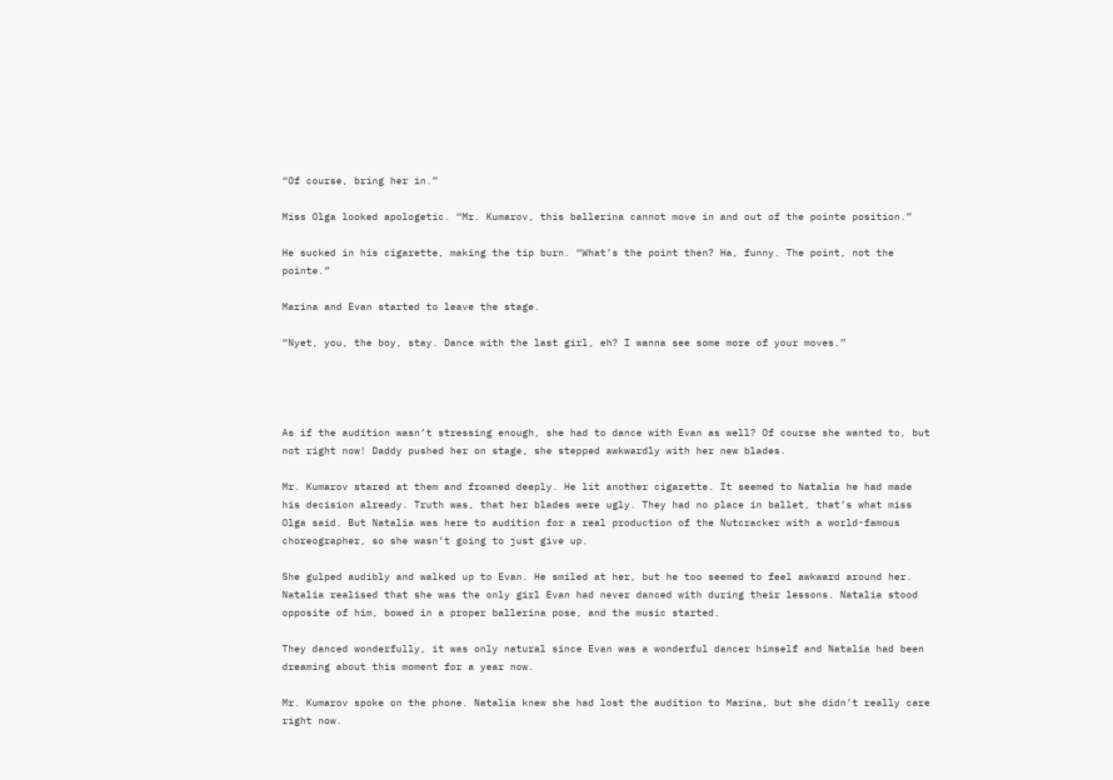“Of course, bring her in.”

Miss Olga looked apologetic. “Mr. Kumarov, this ballerina cannot move in and out of the pointe position.”

He sucked in his cigarette, making the tip burn. “What’s the point then? Ha, funny. The point, not the pointe.”

Marina and Evan started to leave the stage.

“Nyet, you, the boy, stay. Dance with the last girl, eh? I wanna see some more of your moves.”




As if the audition wasn’t stressing enough, she had to dance with Evan as well? Of course she wanted to, but not right now! Daddy pushed her on stage, she stepped awkwardly with her new blades.

Mr. Kumarov stared at them and frowned deeply. He lit another cigarette. It seemed to Natalia he had made his decision already. Truth was, that her blades were ugly. They had no place in ballet, that’s what miss Olga said. But Natalia was here to audition for a real production of the Nutcracker with a world-famous choreographer, so she wasn’t going to just give up.

She gulped audibly and walked up to Evan. He smiled at her, but he too seemed to feel awkward around her. Natalia realised that she was the only girl Evan had never danced with during their lessons. Natalia stood opposite of him, bowed in a proper ballerina pose, and the music started.

They danced wonderfully, it was only natural since Evan was a wonderful dancer himself and Natalia had been dreaming about this moment for a year now.

Mr. Kumarov spoke on the phone. Natalia knew she had lost the audition to Marina, but she didn’t really care right now.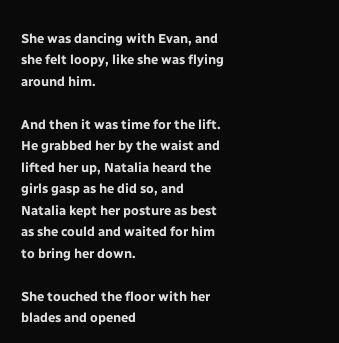She was dancing with Evan, and she felt loopy, like she was flying around him.

And then it was time for the lift. He grabbed her by the waist and lifted her up, Natalia heard the girls gasp as he did so, and Natalia kept her posture as best as she could and waited for him to bring her down.

She touched the floor with her blades and opened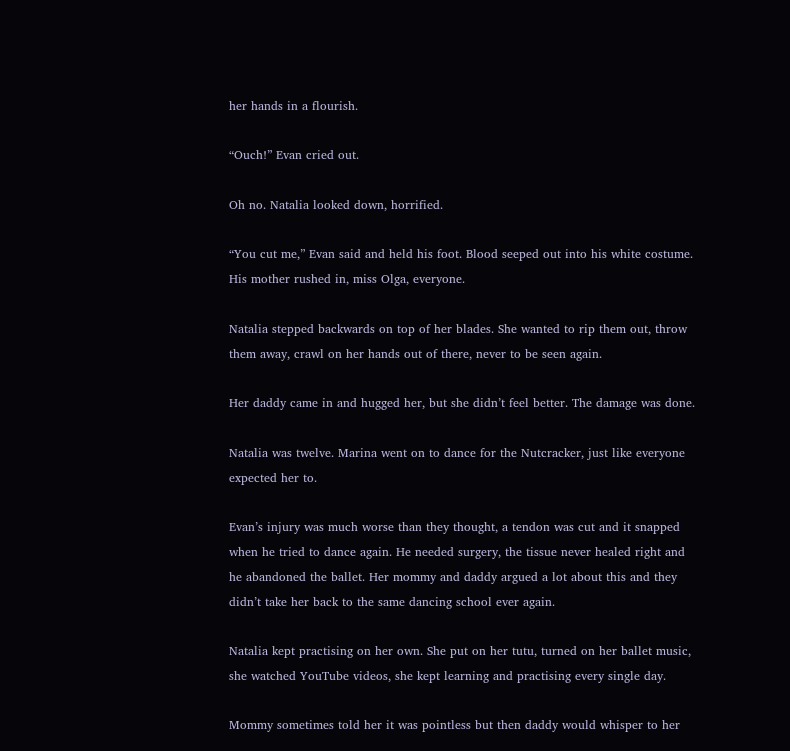her hands in a flourish.

“Ouch!” Evan cried out.

Oh no. Natalia looked down, horrified.

“You cut me,” Evan said and held his foot. Blood seeped out into his white costume. His mother rushed in, miss Olga, everyone.

Natalia stepped backwards on top of her blades. She wanted to rip them out, throw them away, crawl on her hands out of there, never to be seen again.

Her daddy came in and hugged her, but she didn’t feel better. The damage was done.

Natalia was twelve. Marina went on to dance for the Nutcracker, just like everyone expected her to.

Evan’s injury was much worse than they thought, a tendon was cut and it snapped when he tried to dance again. He needed surgery, the tissue never healed right and he abandoned the ballet. Her mommy and daddy argued a lot about this and they didn’t take her back to the same dancing school ever again.

Natalia kept practising on her own. She put on her tutu, turned on her ballet music, she watched YouTube videos, she kept learning and practising every single day.

Mommy sometimes told her it was pointless but then daddy would whisper to her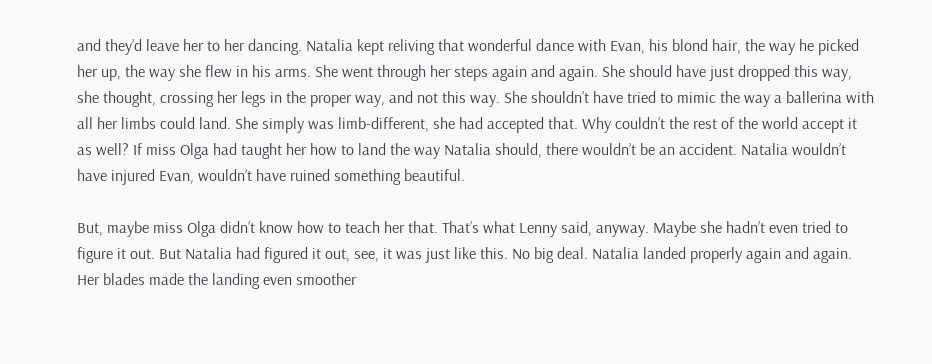and they’d leave her to her dancing. Natalia kept reliving that wonderful dance with Evan, his blond hair, the way he picked her up, the way she flew in his arms. She went through her steps again and again. She should have just dropped this way, she thought, crossing her legs in the proper way, and not this way. She shouldn’t have tried to mimic the way a ballerina with all her limbs could land. She simply was limb-different, she had accepted that. Why couldn’t the rest of the world accept it as well? If miss Olga had taught her how to land the way Natalia should, there wouldn’t be an accident. Natalia wouldn’t have injured Evan, wouldn’t have ruined something beautiful.

But, maybe miss Olga didn’t know how to teach her that. That’s what Lenny said, anyway. Maybe she hadn’t even tried to figure it out. But Natalia had figured it out, see, it was just like this. No big deal. Natalia landed properly again and again. Her blades made the landing even smoother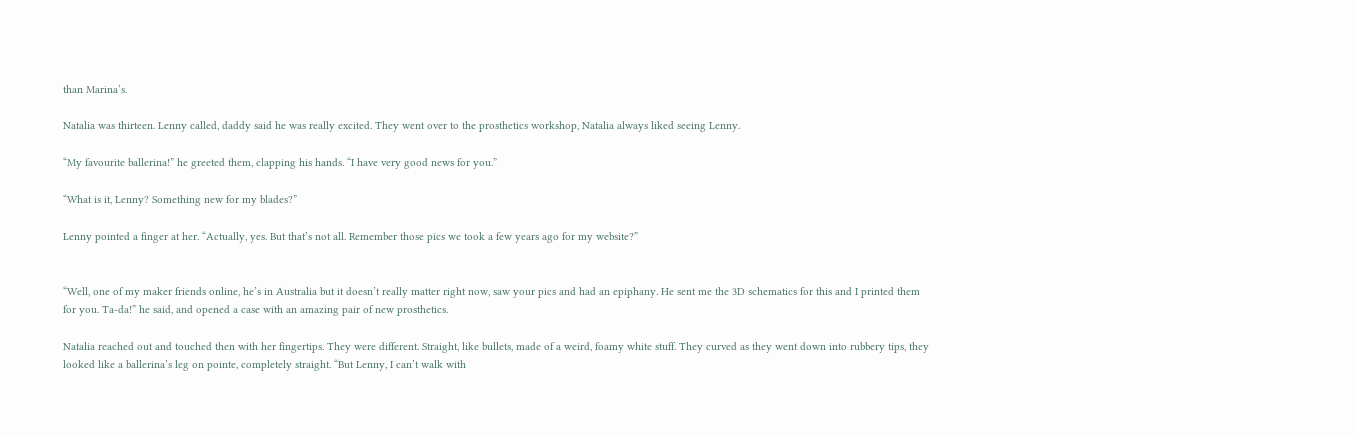than Marina’s.

Natalia was thirteen. Lenny called, daddy said he was really excited. They went over to the prosthetics workshop, Natalia always liked seeing Lenny.

“My favourite ballerina!” he greeted them, clapping his hands. “I have very good news for you.”

“What is it, Lenny? Something new for my blades?”

Lenny pointed a finger at her. “Actually, yes. But that’s not all. Remember those pics we took a few years ago for my website?”


“Well, one of my maker friends online, he’s in Australia but it doesn’t really matter right now, saw your pics and had an epiphany. He sent me the 3D schematics for this and I printed them for you. Ta-da!” he said, and opened a case with an amazing pair of new prosthetics.

Natalia reached out and touched then with her fingertips. They were different. Straight, like bullets, made of a weird, foamy white stuff. They curved as they went down into rubbery tips, they looked like a ballerina’s leg on pointe, completely straight. “But Lenny, I can’t walk with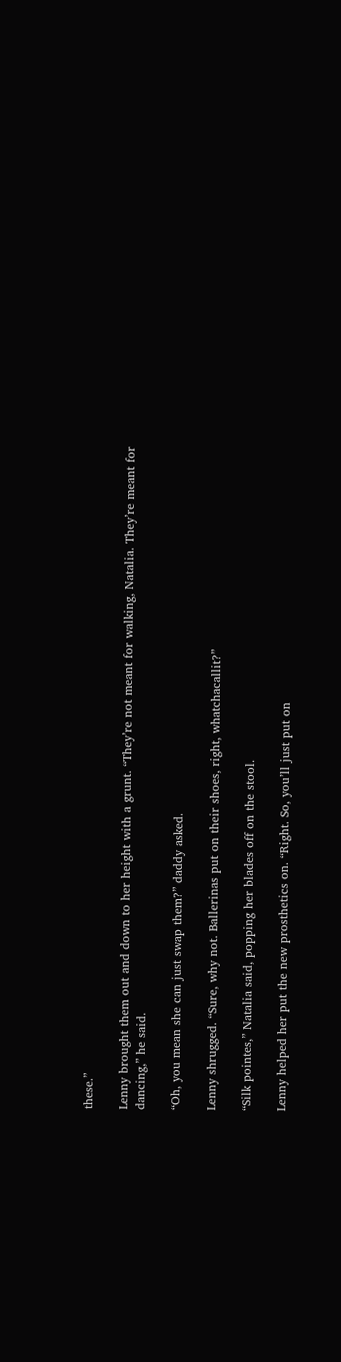these.”

Lenny brought them out and down to her height with a grunt. “They’re not meant for walking, Natalia. They’re meant for dancing,” he said.

“Oh, you mean she can just swap them?” daddy asked.

Lenny shrugged. “Sure, why not. Ballerinas put on their shoes, right, whatchacallit?”

“Silk pointes,” Natalia said, popping her blades off on the stool.

Lenny helped her put the new prosthetics on. “Right. So, you’ll just put on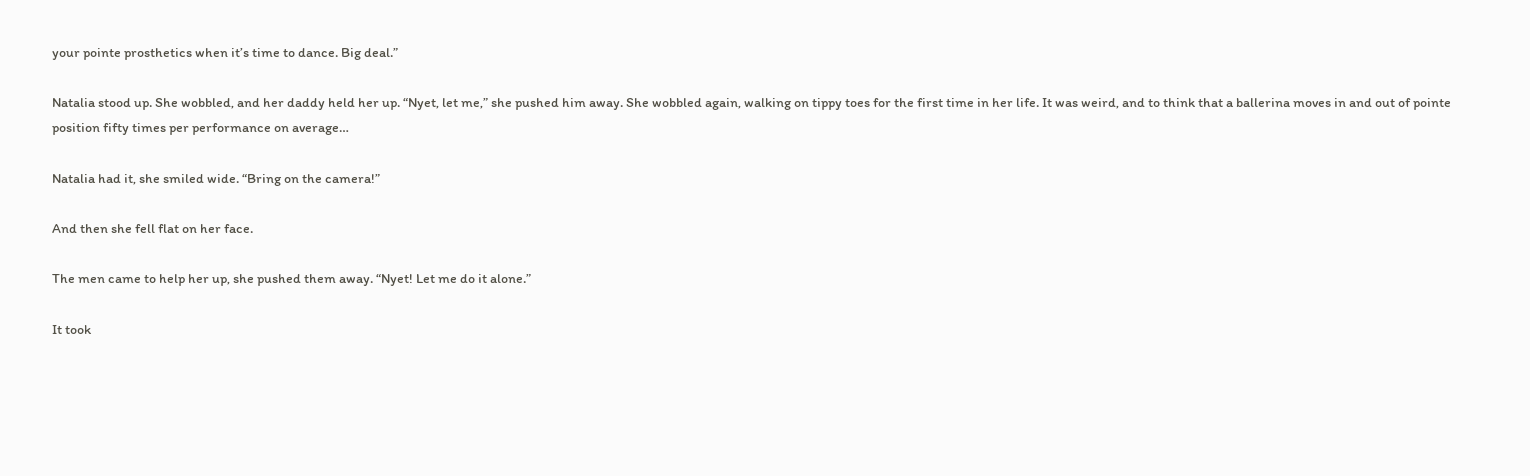your pointe prosthetics when it’s time to dance. Big deal.”

Natalia stood up. She wobbled, and her daddy held her up. “Nyet, let me,” she pushed him away. She wobbled again, walking on tippy toes for the first time in her life. It was weird, and to think that a ballerina moves in and out of pointe position fifty times per performance on average…

Natalia had it, she smiled wide. “Bring on the camera!”

And then she fell flat on her face.

The men came to help her up, she pushed them away. “Nyet! Let me do it alone.”

It took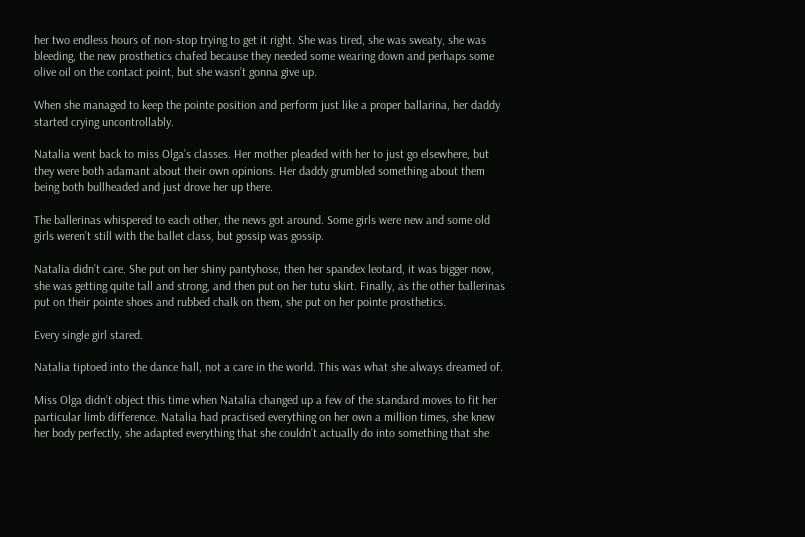her two endless hours of non-stop trying to get it right. She was tired, she was sweaty, she was bleeding, the new prosthetics chafed because they needed some wearing down and perhaps some olive oil on the contact point, but she wasn’t gonna give up.

When she managed to keep the pointe position and perform just like a proper ballarina, her daddy started crying uncontrollably.

Natalia went back to miss Olga’s classes. Her mother pleaded with her to just go elsewhere, but they were both adamant about their own opinions. Her daddy grumbled something about them being both bullheaded and just drove her up there.

The ballerinas whispered to each other, the news got around. Some girls were new and some old girls weren’t still with the ballet class, but gossip was gossip.

Natalia didn’t care. She put on her shiny pantyhose, then her spandex leotard, it was bigger now, she was getting quite tall and strong, and then put on her tutu skirt. Finally, as the other ballerinas put on their pointe shoes and rubbed chalk on them, she put on her pointe prosthetics.

Every single girl stared.

Natalia tiptoed into the dance hall, not a care in the world. This was what she always dreamed of.

Miss Olga didn’t object this time when Natalia changed up a few of the standard moves to fit her particular limb difference. Natalia had practised everything on her own a million times, she knew her body perfectly, she adapted everything that she couldn’t actually do into something that she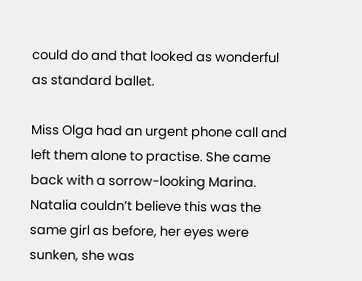could do and that looked as wonderful as standard ballet.

Miss Olga had an urgent phone call and left them alone to practise. She came back with a sorrow-looking Marina. Natalia couldn’t believe this was the same girl as before, her eyes were sunken, she was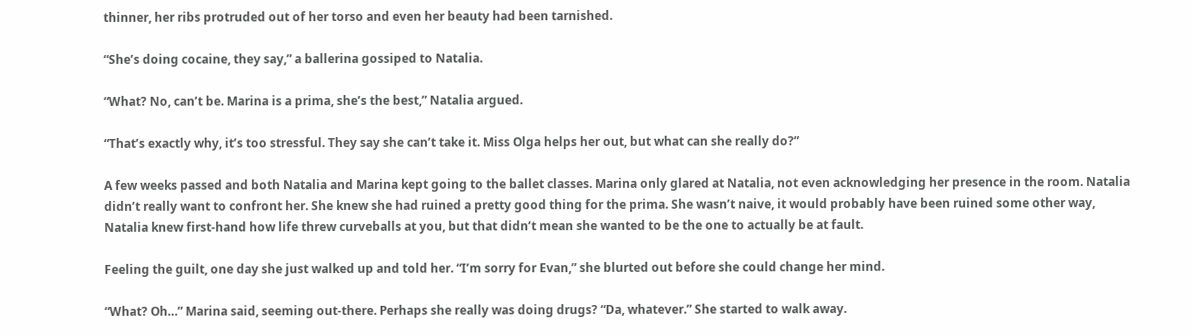thinner, her ribs protruded out of her torso and even her beauty had been tarnished.

“She’s doing cocaine, they say,” a ballerina gossiped to Natalia.

“What? No, can’t be. Marina is a prima, she’s the best,” Natalia argued.

“That’s exactly why, it’s too stressful. They say she can’t take it. Miss Olga helps her out, but what can she really do?”

A few weeks passed and both Natalia and Marina kept going to the ballet classes. Marina only glared at Natalia, not even acknowledging her presence in the room. Natalia didn’t really want to confront her. She knew she had ruined a pretty good thing for the prima. She wasn’t naive, it would probably have been ruined some other way, Natalia knew first-hand how life threw curveballs at you, but that didn’t mean she wanted to be the one to actually be at fault.

Feeling the guilt, one day she just walked up and told her. “I’m sorry for Evan,” she blurted out before she could change her mind.

“What? Oh…” Marina said, seeming out-there. Perhaps she really was doing drugs? “Da, whatever.” She started to walk away.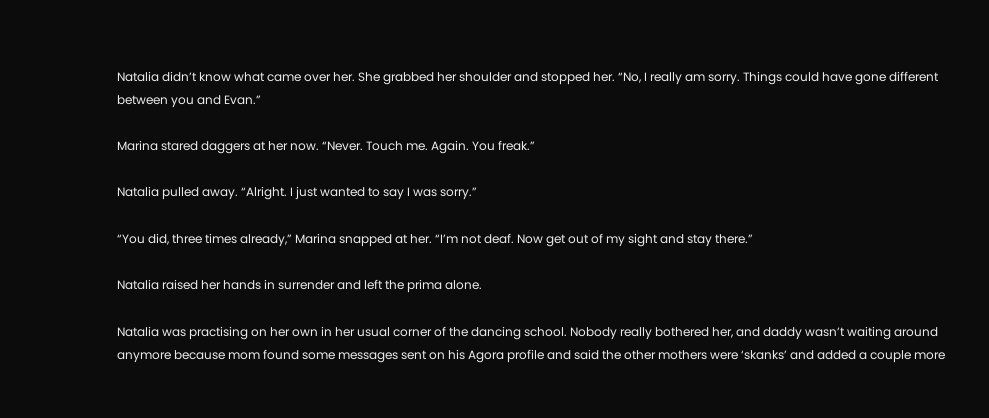Natalia didn’t know what came over her. She grabbed her shoulder and stopped her. “No, I really am sorry. Things could have gone different between you and Evan.”

Marina stared daggers at her now. “Never. Touch me. Again. You freak.”

Natalia pulled away. “Alright. I just wanted to say I was sorry.”

“You did, three times already,” Marina snapped at her. “I’m not deaf. Now get out of my sight and stay there.”

Natalia raised her hands in surrender and left the prima alone.

Natalia was practising on her own in her usual corner of the dancing school. Nobody really bothered her, and daddy wasn’t waiting around anymore because mom found some messages sent on his Agora profile and said the other mothers were ‘skanks’ and added a couple more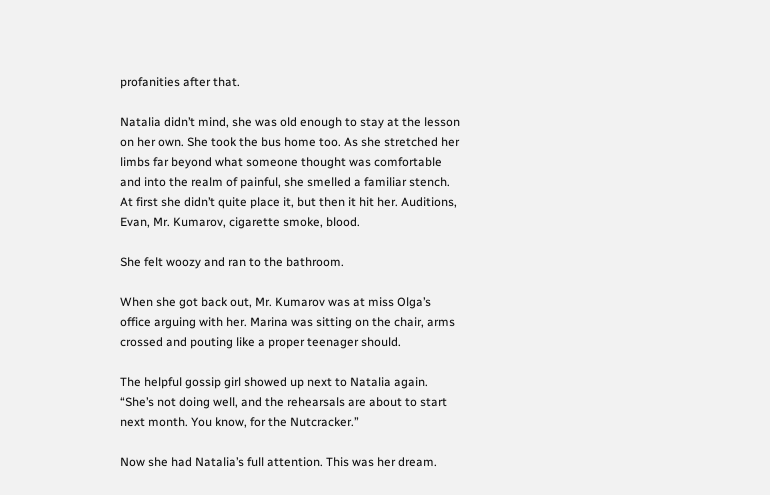profanities after that.

Natalia didn’t mind, she was old enough to stay at the lesson on her own. She took the bus home too. As she stretched her limbs far beyond what someone thought was comfortable and into the realm of painful, she smelled a familiar stench. At first she didn’t quite place it, but then it hit her. Auditions, Evan, Mr. Kumarov, cigarette smoke, blood.

She felt woozy and ran to the bathroom.

When she got back out, Mr. Kumarov was at miss Olga’s office arguing with her. Marina was sitting on the chair, arms crossed and pouting like a proper teenager should.

The helpful gossip girl showed up next to Natalia again. “She’s not doing well, and the rehearsals are about to start next month. You know, for the Nutcracker.”

Now she had Natalia’s full attention. This was her dream.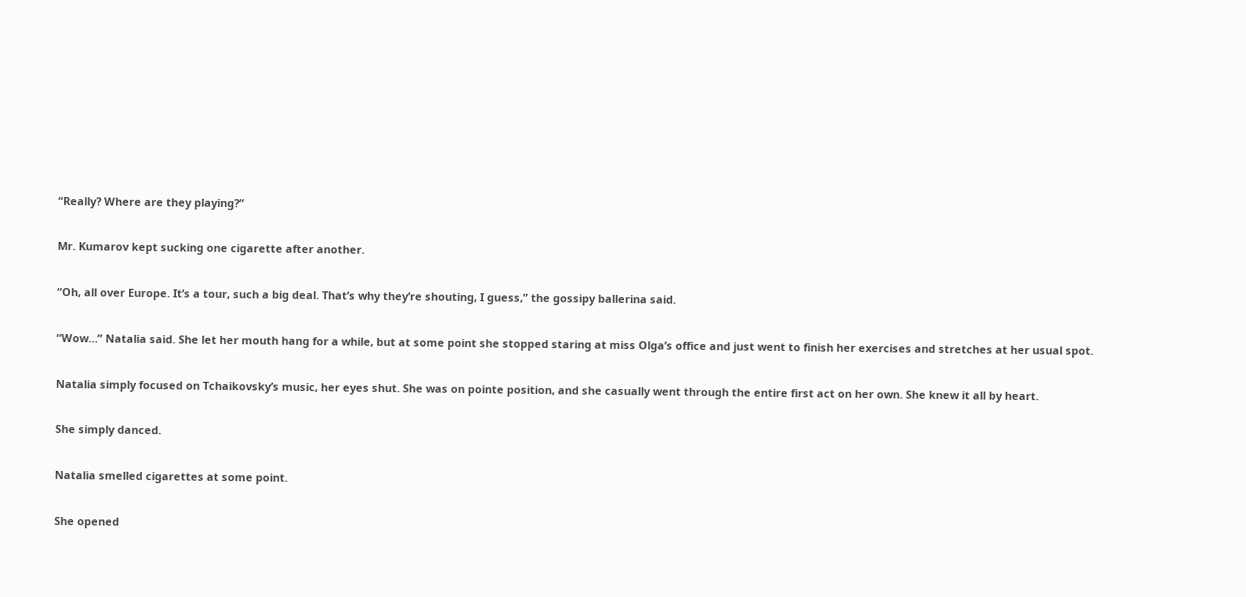“Really? Where are they playing?”

Mr. Kumarov kept sucking one cigarette after another.

“Oh, all over Europe. It’s a tour, such a big deal. That’s why they’re shouting, I guess,” the gossipy ballerina said.

“Wow…” Natalia said. She let her mouth hang for a while, but at some point she stopped staring at miss Olga’s office and just went to finish her exercises and stretches at her usual spot.

Natalia simply focused on Tchaikovsky’s music, her eyes shut. She was on pointe position, and she casually went through the entire first act on her own. She knew it all by heart.

She simply danced.

Natalia smelled cigarettes at some point.

She opened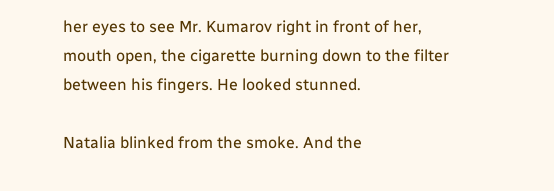her eyes to see Mr. Kumarov right in front of her, mouth open, the cigarette burning down to the filter between his fingers. He looked stunned.

Natalia blinked from the smoke. And the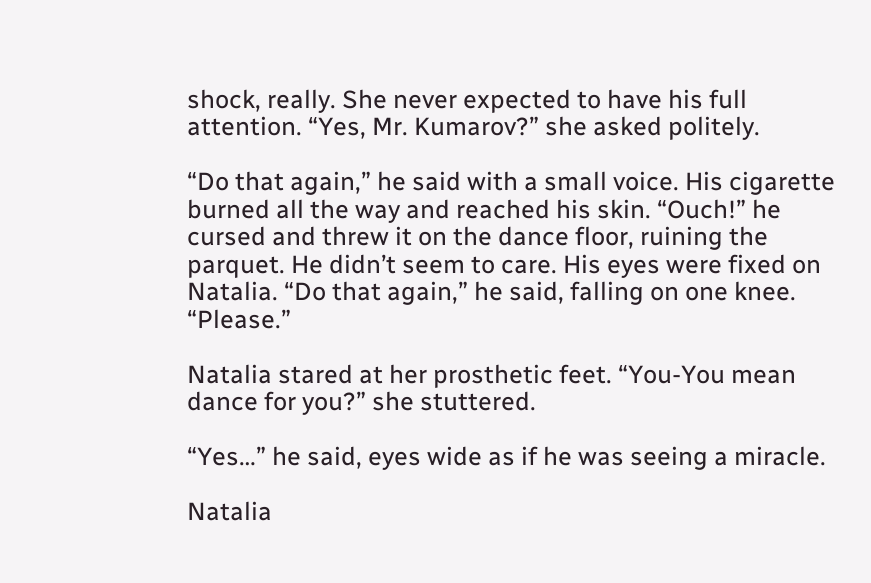shock, really. She never expected to have his full attention. “Yes, Mr. Kumarov?” she asked politely.

“Do that again,” he said with a small voice. His cigarette burned all the way and reached his skin. “Ouch!” he cursed and threw it on the dance floor, ruining the parquet. He didn’t seem to care. His eyes were fixed on Natalia. “Do that again,” he said, falling on one knee. “Please.”

Natalia stared at her prosthetic feet. “You-You mean dance for you?” she stuttered.

“Yes…” he said, eyes wide as if he was seeing a miracle.

Natalia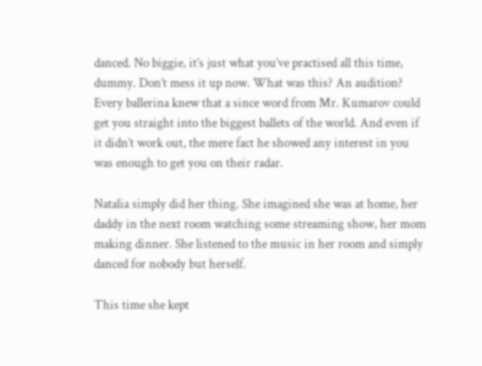danced. No biggie, it’s just what you’ve practised all this time, dummy. Don’t mess it up now. What was this? An audition? Every ballerina knew that a since word from Mr. Kumarov could get you straight into the biggest ballets of the world. And even if it didn’t work out, the mere fact he showed any interest in you was enough to get you on their radar.

Natalia simply did her thing. She imagined she was at home, her daddy in the next room watching some streaming show, her mom making dinner. She listened to the music in her room and simply danced for nobody but herself.

This time she kept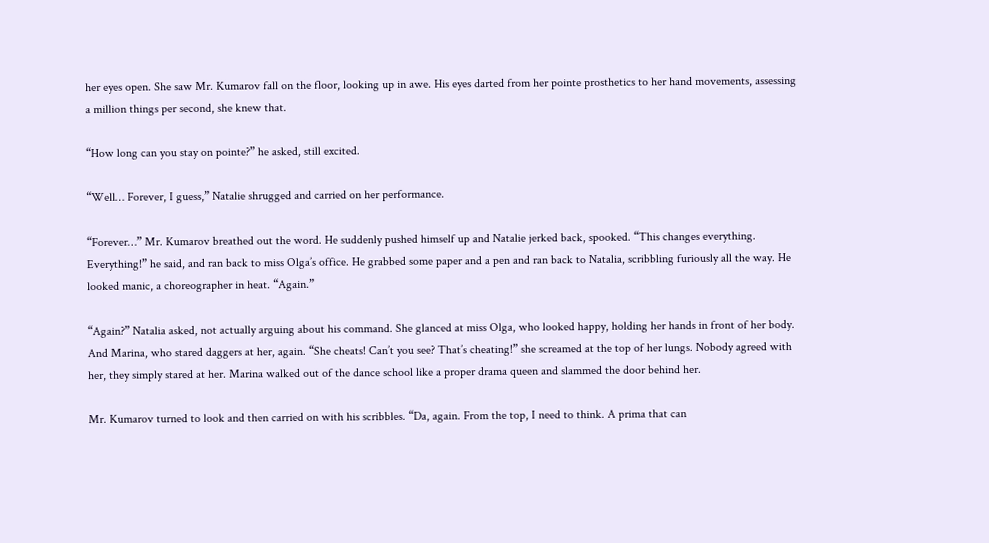her eyes open. She saw Mr. Kumarov fall on the floor, looking up in awe. His eyes darted from her pointe prosthetics to her hand movements, assessing a million things per second, she knew that.

“How long can you stay on pointe?” he asked, still excited.

“Well… Forever, I guess,” Natalie shrugged and carried on her performance.

“Forever…” Mr. Kumarov breathed out the word. He suddenly pushed himself up and Natalie jerked back, spooked. “This changes everything. Everything!” he said, and ran back to miss Olga’s office. He grabbed some paper and a pen and ran back to Natalia, scribbling furiously all the way. He looked manic, a choreographer in heat. “Again.”

“Again?” Natalia asked, not actually arguing about his command. She glanced at miss Olga, who looked happy, holding her hands in front of her body. And Marina, who stared daggers at her, again. “She cheats! Can’t you see? That’s cheating!” she screamed at the top of her lungs. Nobody agreed with her, they simply stared at her. Marina walked out of the dance school like a proper drama queen and slammed the door behind her.

Mr. Kumarov turned to look and then carried on with his scribbles. “Da, again. From the top, I need to think. A prima that can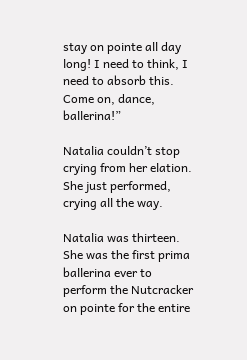stay on pointe all day long! I need to think, I need to absorb this. Come on, dance, ballerina!”

Natalia couldn’t stop crying from her elation. She just performed, crying all the way.

Natalia was thirteen. She was the first prima ballerina ever to perform the Nutcracker on pointe for the entire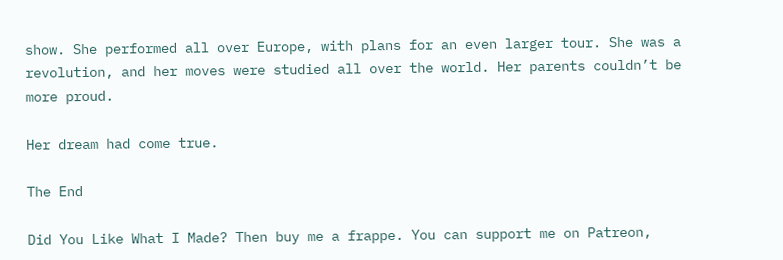show. She performed all over Europe, with plans for an even larger tour. She was a revolution, and her moves were studied all over the world. Her parents couldn’t be more proud.

Her dream had come true.

The End

Did You Like What I Made? Then buy me a frappe. You can support me on Patreon,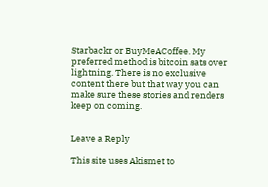Starbackr or BuyMeACoffee. My preferred method is bitcoin sats over lightning. There is no exclusive content there but that way you can make sure these stories and renders keep on coming.


Leave a Reply

This site uses Akismet to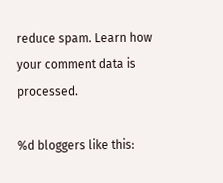reduce spam. Learn how your comment data is processed.

%d bloggers like this: